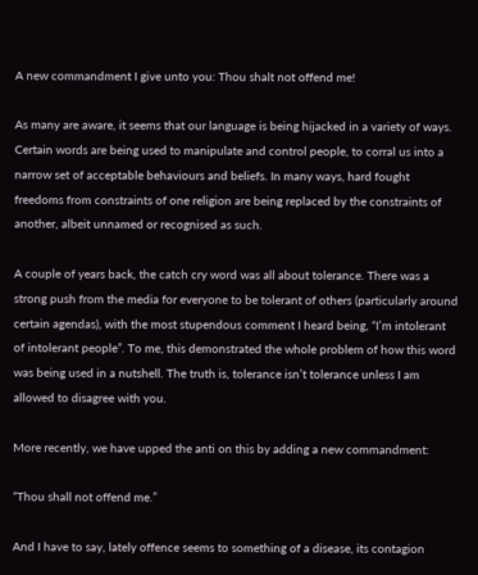A new commandment I give unto you: Thou shalt not offend me!

As many are aware, it seems that our language is being hijacked in a variety of ways. Certain words are being used to manipulate and control people, to corral us into a narrow set of acceptable behaviours and beliefs. In many ways, hard fought freedoms from constraints of one religion are being replaced by the constraints of another, albeit unnamed or recognised as such.

A couple of years back, the catch cry word was all about tolerance. There was a strong push from the media for everyone to be tolerant of others (particularly around certain agendas), with the most stupendous comment I heard being, “I’m intolerant of intolerant people”. To me, this demonstrated the whole problem of how this word was being used in a nutshell. The truth is, tolerance isn’t tolerance unless I am allowed to disagree with you.

More recently, we have upped the anti on this by adding a new commandment:

“Thou shall not offend me.”

And I have to say, lately offence seems to something of a disease, its contagion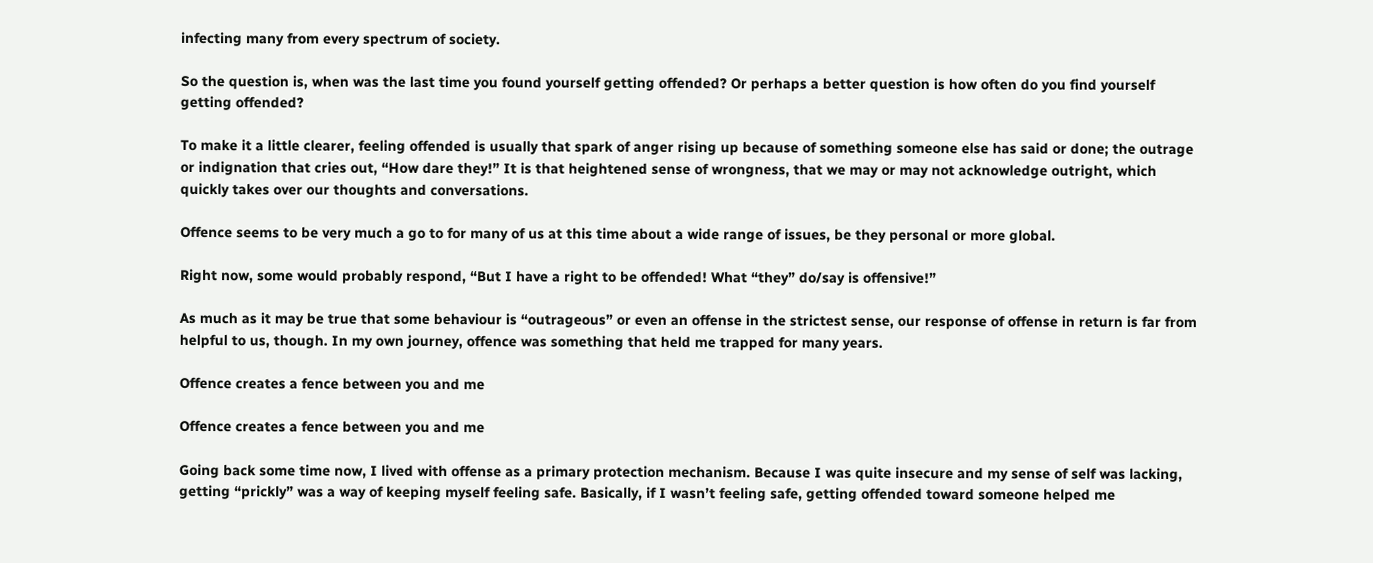infecting many from every spectrum of society.

So the question is, when was the last time you found yourself getting offended? Or perhaps a better question is how often do you find yourself getting offended?

To make it a little clearer, feeling offended is usually that spark of anger rising up because of something someone else has said or done; the outrage or indignation that cries out, “How dare they!” It is that heightened sense of wrongness, that we may or may not acknowledge outright, which quickly takes over our thoughts and conversations.

Offence seems to be very much a go to for many of us at this time about a wide range of issues, be they personal or more global.

Right now, some would probably respond, “But I have a right to be offended! What “they” do/say is offensive!”

As much as it may be true that some behaviour is “outrageous” or even an offense in the strictest sense, our response of offense in return is far from helpful to us, though. In my own journey, offence was something that held me trapped for many years.

Offence creates a fence between you and me

Offence creates a fence between you and me

Going back some time now, I lived with offense as a primary protection mechanism. Because I was quite insecure and my sense of self was lacking, getting “prickly” was a way of keeping myself feeling safe. Basically, if I wasn’t feeling safe, getting offended toward someone helped me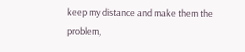keep my distance and make them the problem,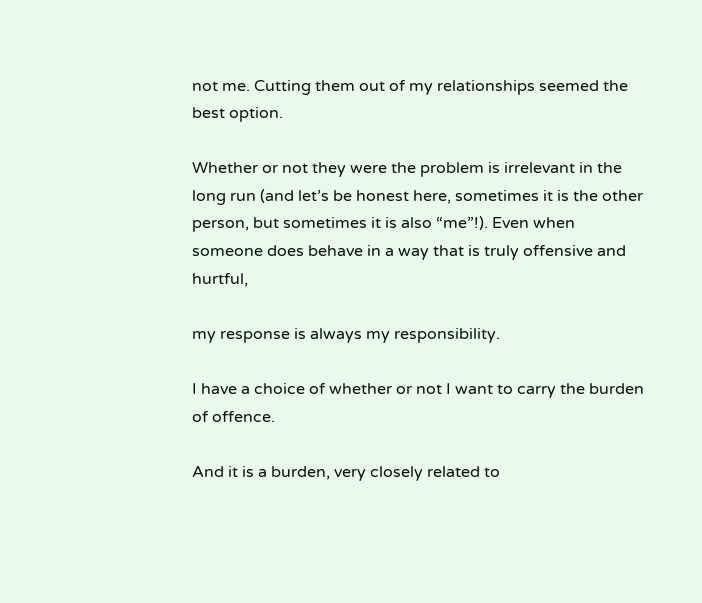not me. Cutting them out of my relationships seemed the best option.

Whether or not they were the problem is irrelevant in the long run (and let’s be honest here, sometimes it is the other person, but sometimes it is also “me”!). Even when someone does behave in a way that is truly offensive and hurtful,

my response is always my responsibility.

I have a choice of whether or not I want to carry the burden of offence.

And it is a burden, very closely related to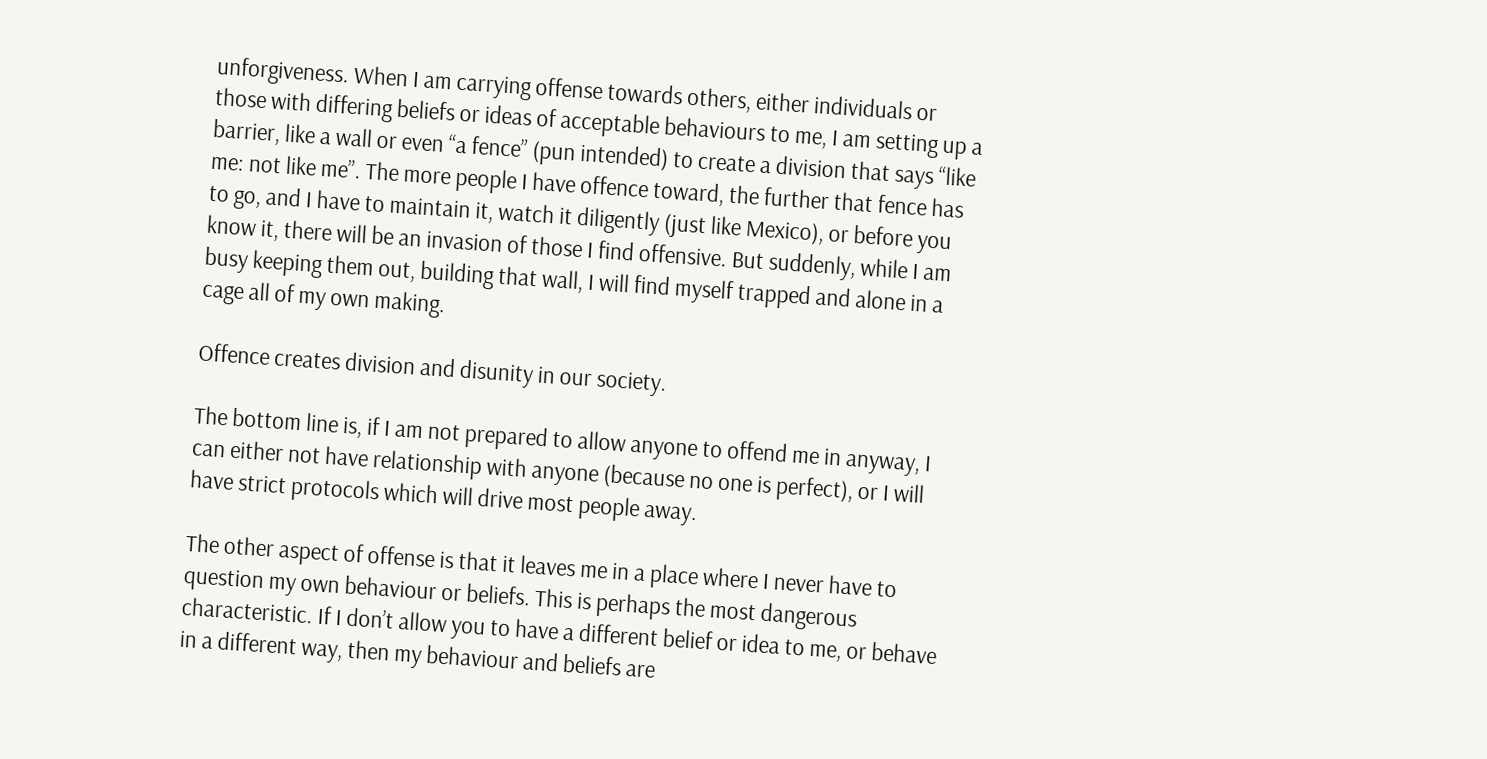unforgiveness. When I am carrying offense towards others, either individuals or those with differing beliefs or ideas of acceptable behaviours to me, I am setting up a barrier, like a wall or even “a fence” (pun intended) to create a division that says “like me: not like me”. The more people I have offence toward, the further that fence has to go, and I have to maintain it, watch it diligently (just like Mexico), or before you know it, there will be an invasion of those I find offensive. But suddenly, while I am busy keeping them out, building that wall, I will find myself trapped and alone in a cage all of my own making.

Offence creates division and disunity in our society.

The bottom line is, if I am not prepared to allow anyone to offend me in anyway, I can either not have relationship with anyone (because no one is perfect), or I will have strict protocols which will drive most people away.

The other aspect of offense is that it leaves me in a place where I never have to question my own behaviour or beliefs. This is perhaps the most dangerous characteristic. If I don’t allow you to have a different belief or idea to me, or behave in a different way, then my behaviour and beliefs are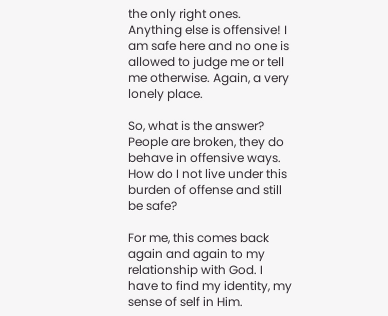the only right ones. Anything else is offensive! I am safe here and no one is allowed to judge me or tell me otherwise. Again, a very lonely place.

So, what is the answer? People are broken, they do behave in offensive ways. How do I not live under this burden of offense and still be safe?

For me, this comes back again and again to my relationship with God. I have to find my identity, my sense of self in Him.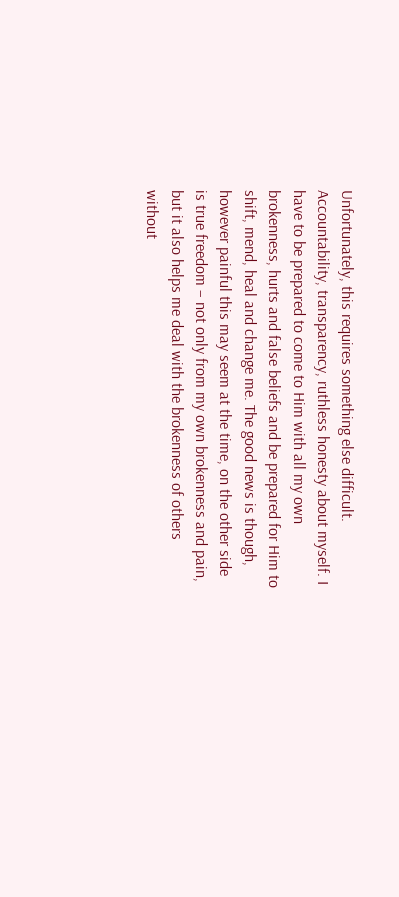Unfortunately, this requires something else difficult. Accountability, transparency, ruthless honesty about myself. I have to be prepared to come to Him with all my own brokenness, hurts and false beliefs and be prepared for Him to shift, mend, heal and change me. The good news is though, however painful this may seem at the time, on the other side is true freedom – not only from my own brokenness and pain, but it also helps me deal with the brokenness of others without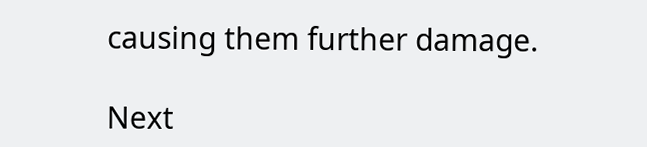causing them further damage.

Next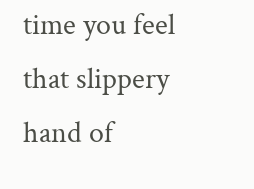time you feel that slippery hand of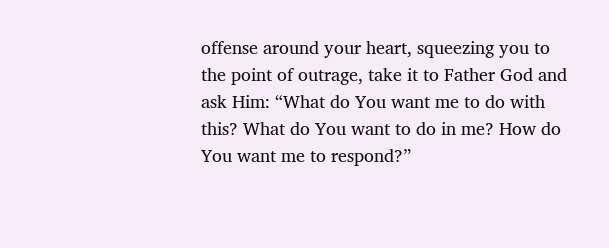offense around your heart, squeezing you to the point of outrage, take it to Father God and ask Him: “What do You want me to do with this? What do You want to do in me? How do You want me to respond?”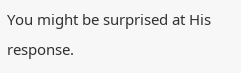You might be surprised at His response.